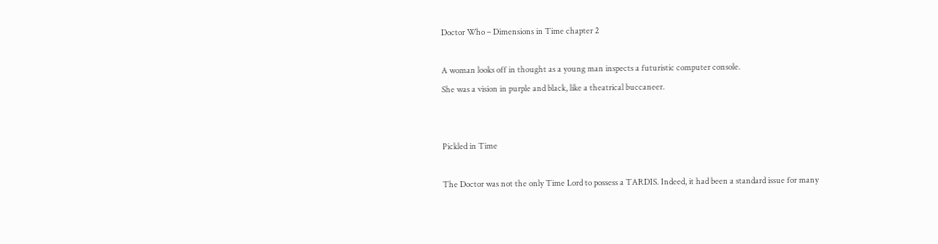Doctor Who – Dimensions in Time chapter 2

A woman looks off in thought as a young man inspects a futuristic computer console.
She was a vision in purple and black, like a theatrical buccaneer.


Pickled in Time

The Doctor was not the only Time Lord to possess a TARDIS. Indeed, it had been a standard issue for many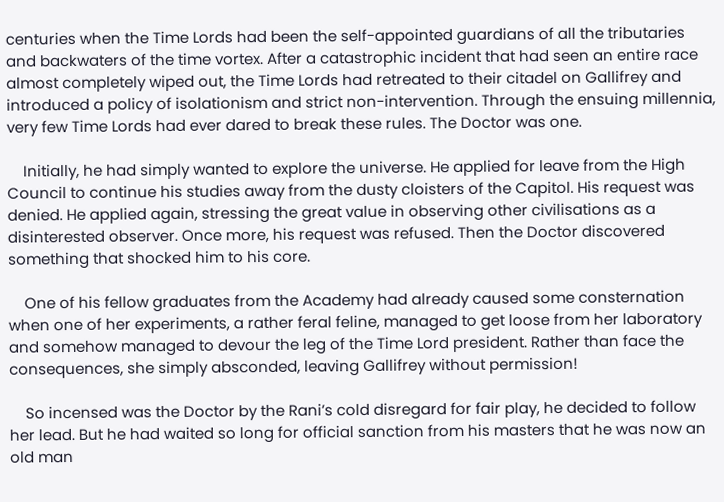centuries when the Time Lords had been the self-appointed guardians of all the tributaries and backwaters of the time vortex. After a catastrophic incident that had seen an entire race almost completely wiped out, the Time Lords had retreated to their citadel on Gallifrey and introduced a policy of isolationism and strict non-intervention. Through the ensuing millennia, very few Time Lords had ever dared to break these rules. The Doctor was one.

    Initially, he had simply wanted to explore the universe. He applied for leave from the High Council to continue his studies away from the dusty cloisters of the Capitol. His request was denied. He applied again, stressing the great value in observing other civilisations as a disinterested observer. Once more, his request was refused. Then the Doctor discovered something that shocked him to his core.

    One of his fellow graduates from the Academy had already caused some consternation when one of her experiments, a rather feral feline, managed to get loose from her laboratory and somehow managed to devour the leg of the Time Lord president. Rather than face the consequences, she simply absconded, leaving Gallifrey without permission!

    So incensed was the Doctor by the Rani’s cold disregard for fair play, he decided to follow her lead. But he had waited so long for official sanction from his masters that he was now an old man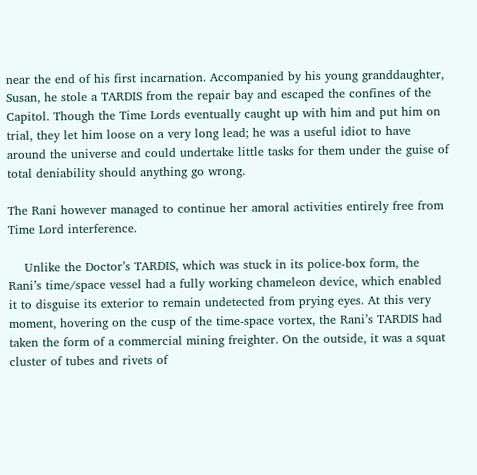near the end of his first incarnation. Accompanied by his young granddaughter, Susan, he stole a TARDIS from the repair bay and escaped the confines of the Capitol. Though the Time Lords eventually caught up with him and put him on trial, they let him loose on a very long lead; he was a useful idiot to have around the universe and could undertake little tasks for them under the guise of total deniability should anything go wrong.

The Rani however managed to continue her amoral activities entirely free from Time Lord interference.

    Unlike the Doctor’s TARDIS, which was stuck in its police-box form, the Rani’s time/space vessel had a fully working chameleon device, which enabled it to disguise its exterior to remain undetected from prying eyes. At this very moment, hovering on the cusp of the time-space vortex, the Rani’s TARDIS had taken the form of a commercial mining freighter. On the outside, it was a squat cluster of tubes and rivets of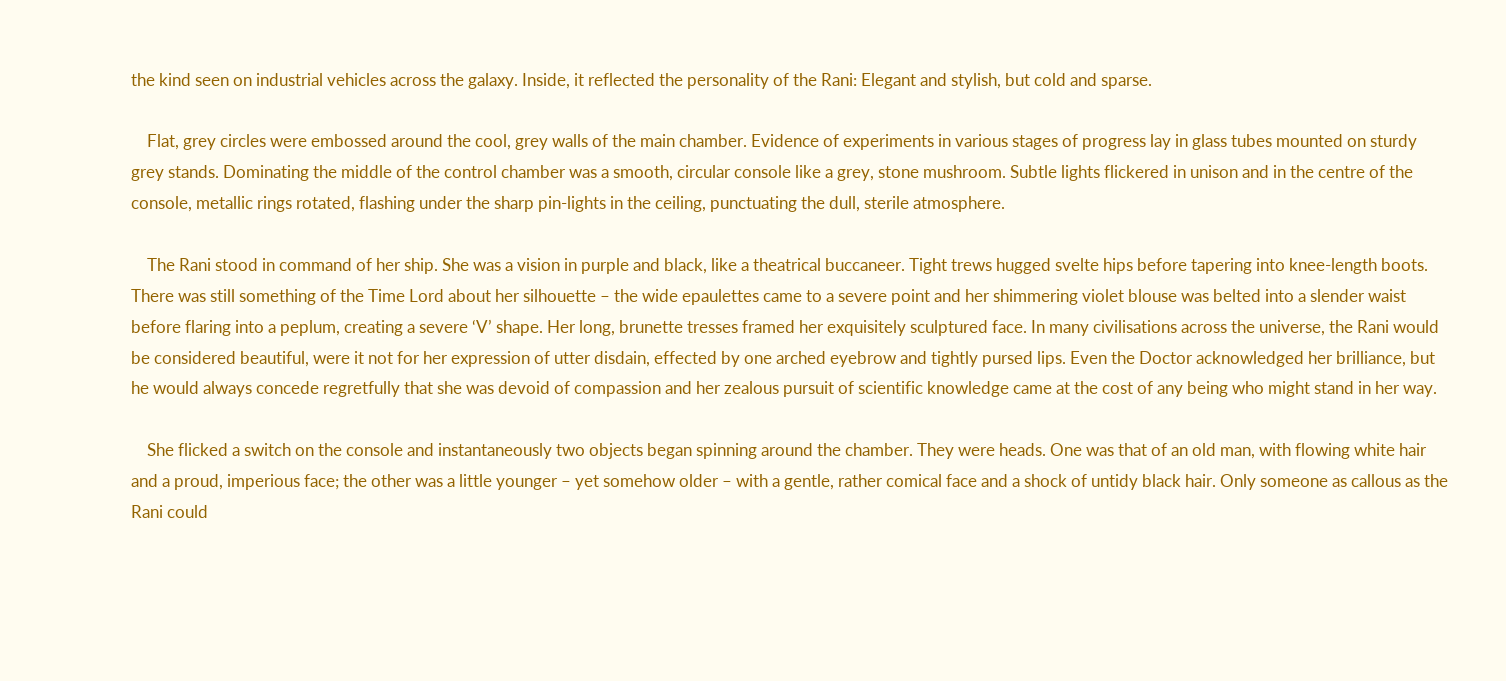the kind seen on industrial vehicles across the galaxy. Inside, it reflected the personality of the Rani: Elegant and stylish, but cold and sparse.

    Flat, grey circles were embossed around the cool, grey walls of the main chamber. Evidence of experiments in various stages of progress lay in glass tubes mounted on sturdy grey stands. Dominating the middle of the control chamber was a smooth, circular console like a grey, stone mushroom. Subtle lights flickered in unison and in the centre of the console, metallic rings rotated, flashing under the sharp pin-lights in the ceiling, punctuating the dull, sterile atmosphere.

    The Rani stood in command of her ship. She was a vision in purple and black, like a theatrical buccaneer. Tight trews hugged svelte hips before tapering into knee-length boots. There was still something of the Time Lord about her silhouette – the wide epaulettes came to a severe point and her shimmering violet blouse was belted into a slender waist before flaring into a peplum, creating a severe ‘V’ shape. Her long, brunette tresses framed her exquisitely sculptured face. In many civilisations across the universe, the Rani would be considered beautiful, were it not for her expression of utter disdain, effected by one arched eyebrow and tightly pursed lips. Even the Doctor acknowledged her brilliance, but he would always concede regretfully that she was devoid of compassion and her zealous pursuit of scientific knowledge came at the cost of any being who might stand in her way.

    She flicked a switch on the console and instantaneously two objects began spinning around the chamber. They were heads. One was that of an old man, with flowing white hair and a proud, imperious face; the other was a little younger – yet somehow older – with a gentle, rather comical face and a shock of untidy black hair. Only someone as callous as the Rani could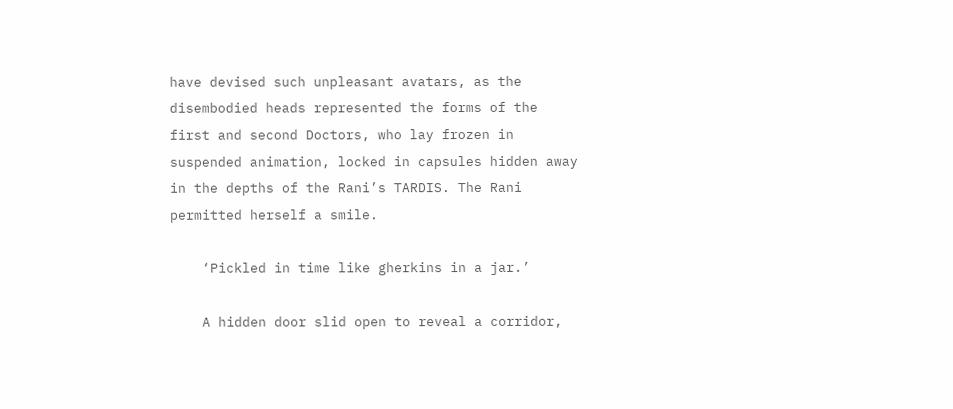have devised such unpleasant avatars, as the disembodied heads represented the forms of the first and second Doctors, who lay frozen in suspended animation, locked in capsules hidden away in the depths of the Rani’s TARDIS. The Rani permitted herself a smile.

    ‘Pickled in time like gherkins in a jar.’

    A hidden door slid open to reveal a corridor,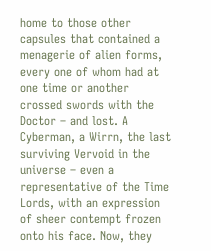home to those other capsules that contained a menagerie of alien forms, every one of whom had at one time or another crossed swords with the Doctor – and lost. A Cyberman, a Wirrn, the last surviving Vervoid in the universe – even a representative of the Time Lords, with an expression of sheer contempt frozen onto his face. Now, they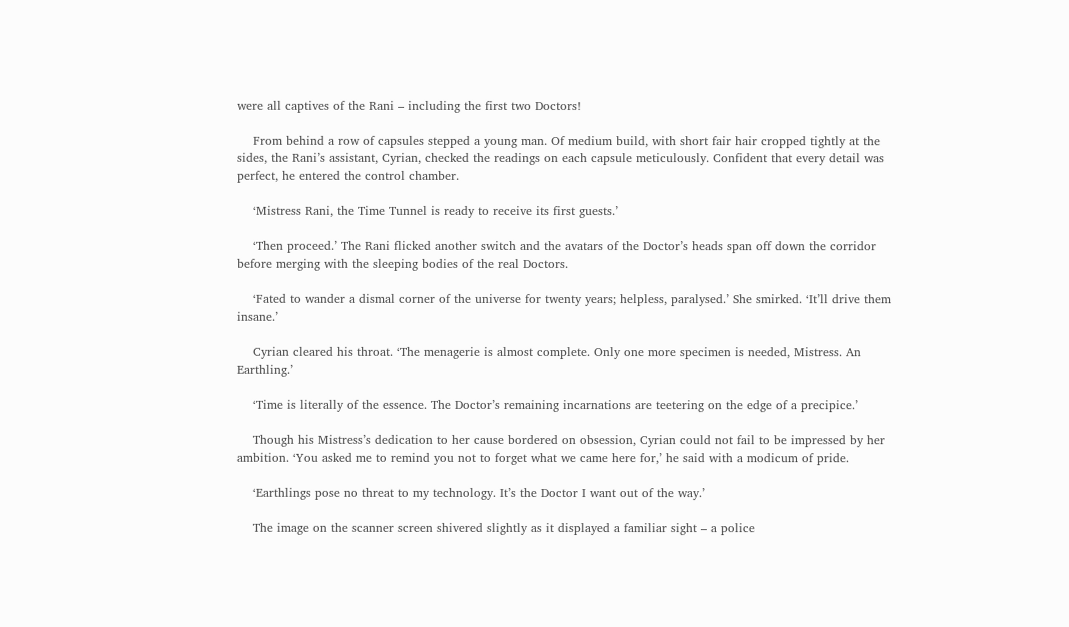were all captives of the Rani – including the first two Doctors!

    From behind a row of capsules stepped a young man. Of medium build, with short fair hair cropped tightly at the sides, the Rani’s assistant, Cyrian, checked the readings on each capsule meticulously. Confident that every detail was perfect, he entered the control chamber.

    ‘Mistress Rani, the Time Tunnel is ready to receive its first guests.’

    ‘Then proceed.’ The Rani flicked another switch and the avatars of the Doctor’s heads span off down the corridor before merging with the sleeping bodies of the real Doctors.

    ‘Fated to wander a dismal corner of the universe for twenty years; helpless, paralysed.’ She smirked. ‘It’ll drive them insane.’

    Cyrian cleared his throat. ‘The menagerie is almost complete. Only one more specimen is needed, Mistress. An Earthling.’

    ‘Time is literally of the essence. The Doctor’s remaining incarnations are teetering on the edge of a precipice.’

    Though his Mistress’s dedication to her cause bordered on obsession, Cyrian could not fail to be impressed by her ambition. ‘You asked me to remind you not to forget what we came here for,’ he said with a modicum of pride.

    ‘Earthlings pose no threat to my technology. It’s the Doctor I want out of the way.’

    The image on the scanner screen shivered slightly as it displayed a familiar sight – a police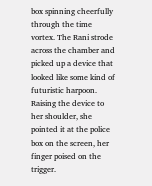box spinning cheerfully through the time vortex. The Rani strode across the chamber and picked up a device that looked like some kind of futuristic harpoon. Raising the device to her shoulder, she pointed it at the police box on the screen, her finger poised on the trigger.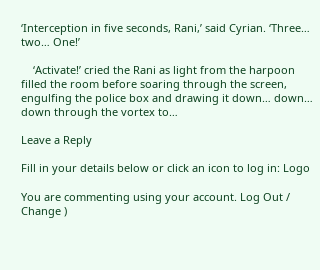‘Interception in five seconds, Rani,’ said Cyrian. ‘Three… two… One!’

    ‘Activate!’ cried the Rani as light from the harpoon filled the room before soaring through the screen, engulfing the police box and drawing it down… down… down through the vortex to…

Leave a Reply

Fill in your details below or click an icon to log in: Logo

You are commenting using your account. Log Out /  Change )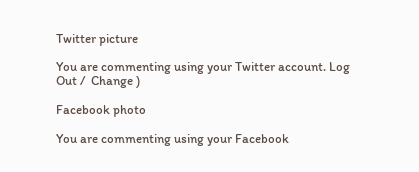Twitter picture

You are commenting using your Twitter account. Log Out /  Change )

Facebook photo

You are commenting using your Facebook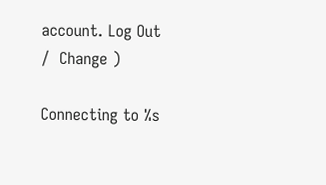account. Log Out /  Change )

Connecting to %s